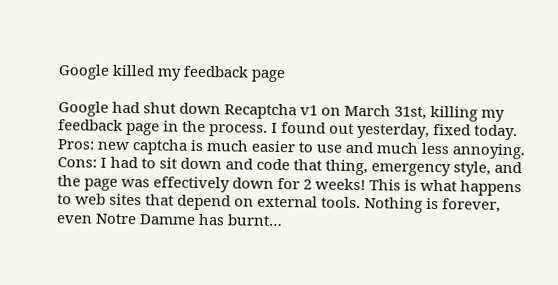Google killed my feedback page

Google had shut down Recaptcha v1 on March 31st, killing my feedback page in the process. I found out yesterday, fixed today. Pros: new captcha is much easier to use and much less annoying. Cons: I had to sit down and code that thing, emergency style, and the page was effectively down for 2 weeks! This is what happens to web sites that depend on external tools. Nothing is forever, even Notre Damme has burnt…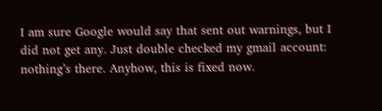I am sure Google would say that sent out warnings, but I did not get any. Just double checked my gmail account: nothing’s there. Anyhow, this is fixed now.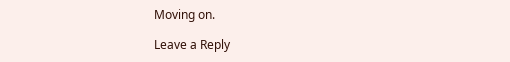Moving on.

Leave a Reply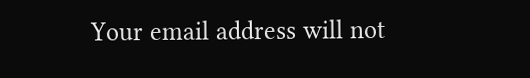Your email address will not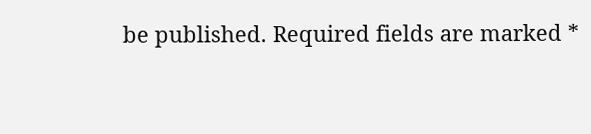be published. Required fields are marked *